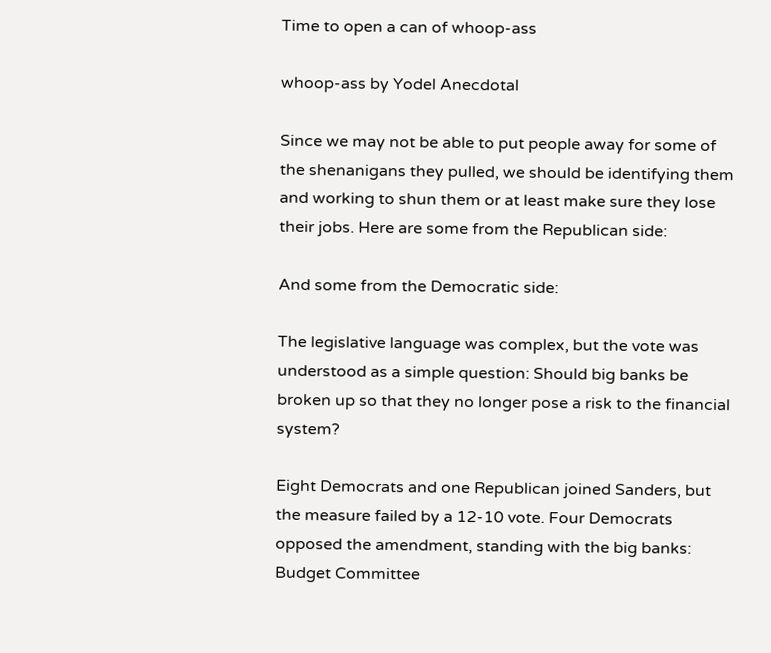Time to open a can of whoop-ass

whoop-ass by Yodel Anecdotal

Since we may not be able to put people away for some of the shenanigans they pulled, we should be identifying them and working to shun them or at least make sure they lose their jobs. Here are some from the Republican side:

And some from the Democratic side:

The legislative language was complex, but the vote was understood as a simple question: Should big banks be broken up so that they no longer pose a risk to the financial system?

Eight Democrats and one Republican joined Sanders, but the measure failed by a 12-10 vote. Four Democrats opposed the amendment, standing with the big banks: Budget Committee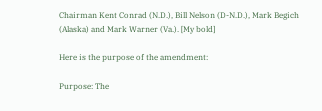Chairman Kent Conrad (N.D.), Bill Nelson (D-N.D.), Mark Begich (Alaska) and Mark Warner (Va.). [My bold]

Here is the purpose of the amendment:

Purpose: The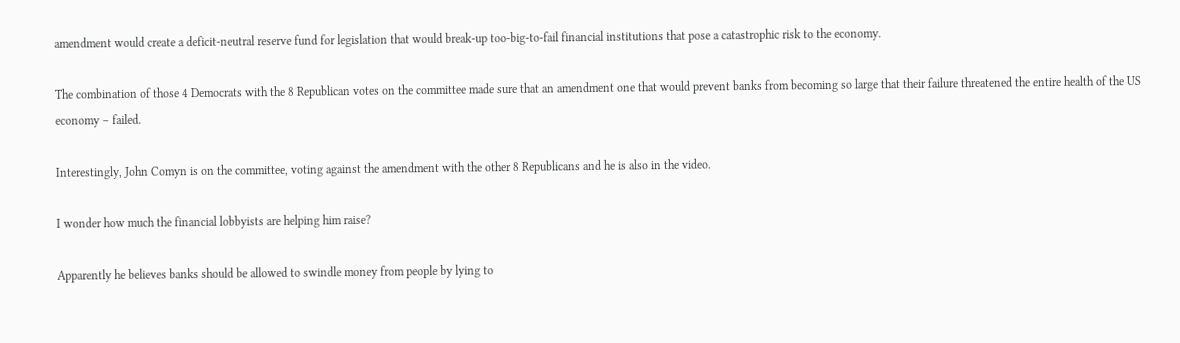amendment would create a deficit-neutral reserve fund for legislation that would break-up too-big-to-fail financial institutions that pose a catastrophic risk to the economy.

The combination of those 4 Democrats with the 8 Republican votes on the committee made sure that an amendment one that would prevent banks from becoming so large that their failure threatened the entire health of the US economy – failed.

Interestingly, John Comyn is on the committee, voting against the amendment with the other 8 Republicans and he is also in the video.

I wonder how much the financial lobbyists are helping him raise?

Apparently he believes banks should be allowed to swindle money from people by lying to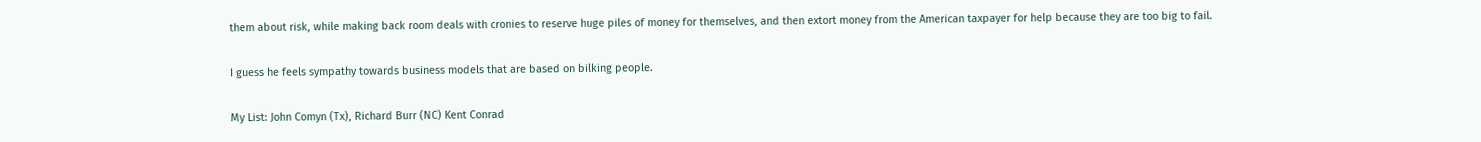them about risk, while making back room deals with cronies to reserve huge piles of money for themselves, and then extort money from the American taxpayer for help because they are too big to fail.

I guess he feels sympathy towards business models that are based on bilking people.

My List: John Comyn (Tx), Richard Burr (NC) Kent Conrad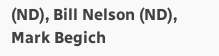(ND), Bill Nelson (ND), Mark Begich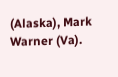(Alaska), Mark Warner (Va).